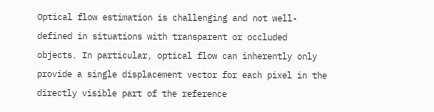Optical flow estimation is challenging and not well-defined in situations with transparent or occluded objects. In particular, optical flow can inherently only provide a single displacement vector for each pixel in the directly visible part of the reference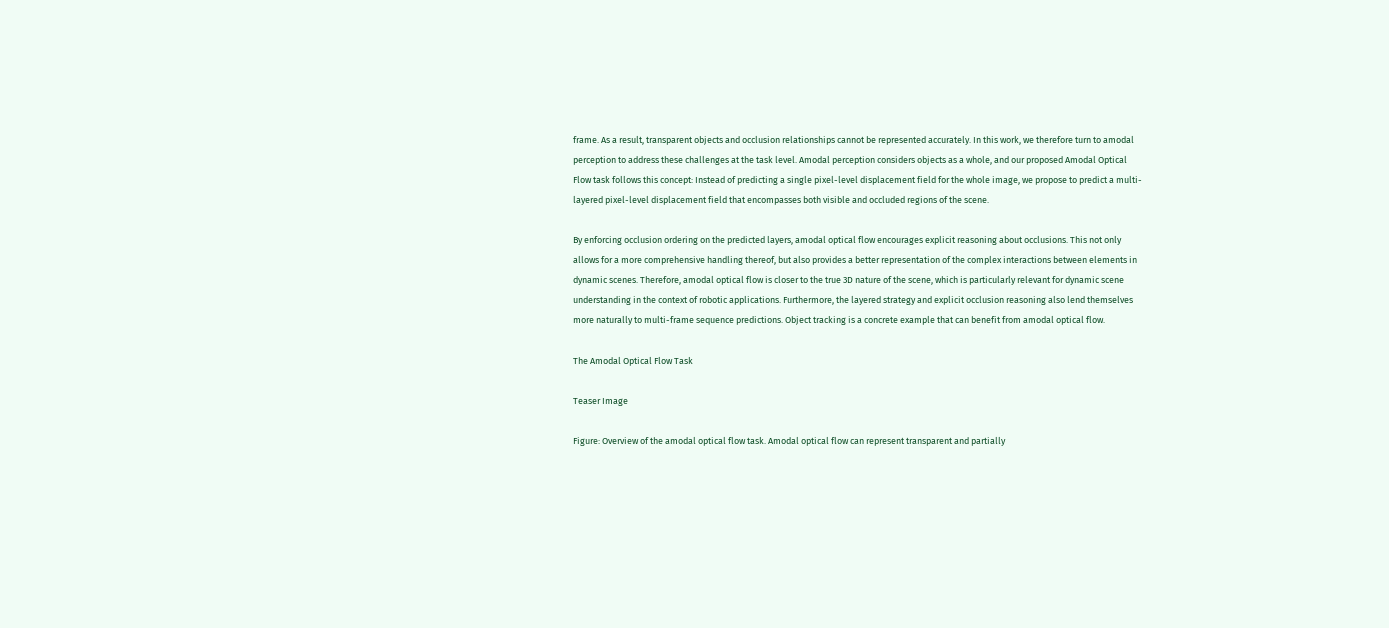frame. As a result, transparent objects and occlusion relationships cannot be represented accurately. In this work, we therefore turn to amodal perception to address these challenges at the task level. Amodal perception considers objects as a whole, and our proposed Amodal Optical Flow task follows this concept: Instead of predicting a single pixel-level displacement field for the whole image, we propose to predict a multi-layered pixel-level displacement field that encompasses both visible and occluded regions of the scene.

By enforcing occlusion ordering on the predicted layers, amodal optical flow encourages explicit reasoning about occlusions. This not only allows for a more comprehensive handling thereof, but also provides a better representation of the complex interactions between elements in dynamic scenes. Therefore, amodal optical flow is closer to the true 3D nature of the scene, which is particularly relevant for dynamic scene understanding in the context of robotic applications. Furthermore, the layered strategy and explicit occlusion reasoning also lend themselves more naturally to multi-frame sequence predictions. Object tracking is a concrete example that can benefit from amodal optical flow.

The Amodal Optical Flow Task

Teaser Image

Figure: Overview of the amodal optical flow task. Amodal optical flow can represent transparent and partially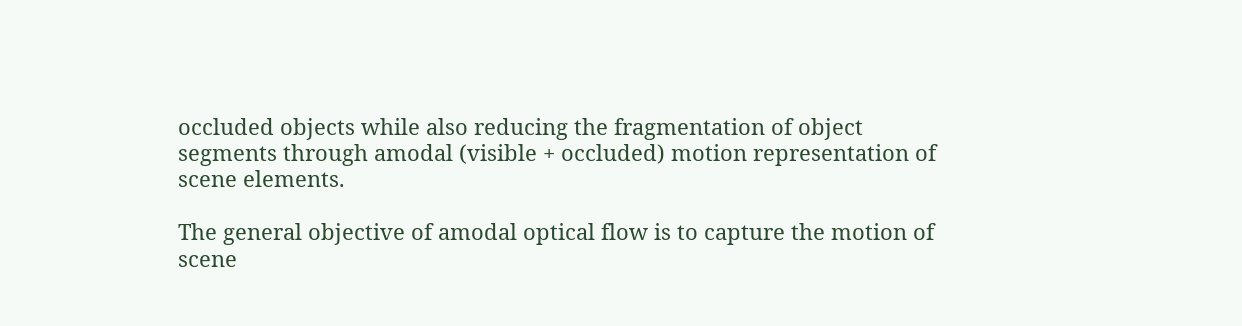occluded objects while also reducing the fragmentation of object segments through amodal (visible + occluded) motion representation of scene elements.

The general objective of amodal optical flow is to capture the motion of scene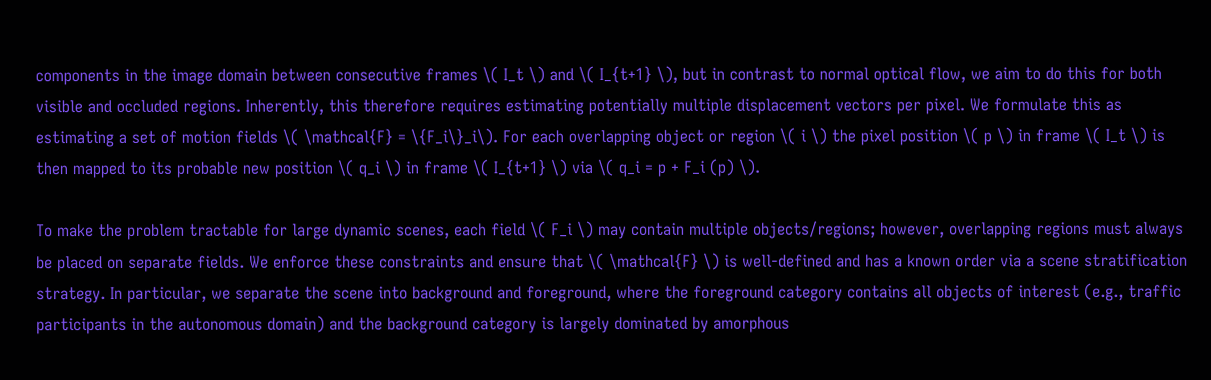components in the image domain between consecutive frames \( I_t \) and \( I_{t+1} \), but in contrast to normal optical flow, we aim to do this for both visible and occluded regions. Inherently, this therefore requires estimating potentially multiple displacement vectors per pixel. We formulate this as estimating a set of motion fields \( \mathcal{F} = \{F_i\}_i\). For each overlapping object or region \( i \) the pixel position \( p \) in frame \( I_t \) is then mapped to its probable new position \( q_i \) in frame \( I_{t+1} \) via \( q_i = p + F_i (p) \).

To make the problem tractable for large dynamic scenes, each field \( F_i \) may contain multiple objects/regions; however, overlapping regions must always be placed on separate fields. We enforce these constraints and ensure that \( \mathcal{F} \) is well-defined and has a known order via a scene stratification strategy. In particular, we separate the scene into background and foreground, where the foreground category contains all objects of interest (e.g., traffic participants in the autonomous domain) and the background category is largely dominated by amorphous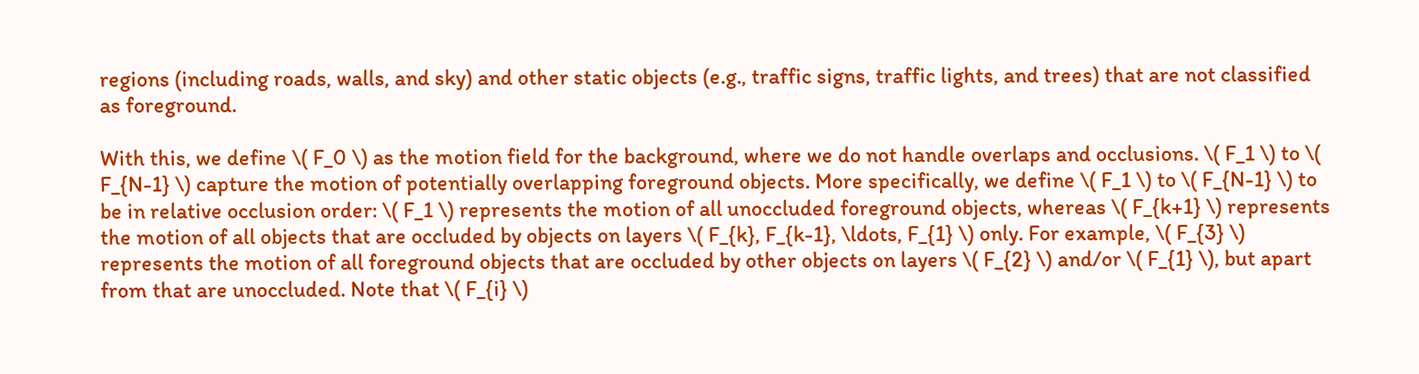regions (including roads, walls, and sky) and other static objects (e.g., traffic signs, traffic lights, and trees) that are not classified as foreground.

With this, we define \( F_0 \) as the motion field for the background, where we do not handle overlaps and occlusions. \( F_1 \) to \( F_{N-1} \) capture the motion of potentially overlapping foreground objects. More specifically, we define \( F_1 \) to \( F_{N-1} \) to be in relative occlusion order: \( F_1 \) represents the motion of all unoccluded foreground objects, whereas \( F_{k+1} \) represents the motion of all objects that are occluded by objects on layers \( F_{k}, F_{k-1}, \ldots, F_{1} \) only. For example, \( F_{3} \) represents the motion of all foreground objects that are occluded by other objects on layers \( F_{2} \) and/or \( F_{1} \), but apart from that are unoccluded. Note that \( F_{i} \)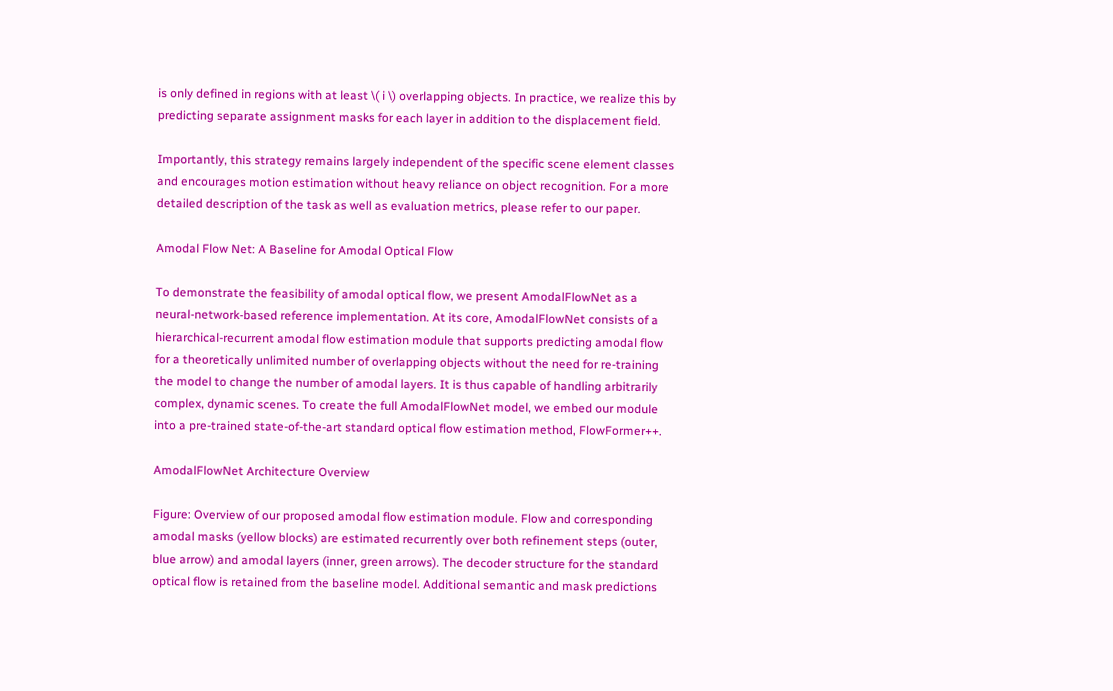is only defined in regions with at least \( i \) overlapping objects. In practice, we realize this by predicting separate assignment masks for each layer in addition to the displacement field.

Importantly, this strategy remains largely independent of the specific scene element classes and encourages motion estimation without heavy reliance on object recognition. For a more detailed description of the task as well as evaluation metrics, please refer to our paper.

Amodal Flow Net: A Baseline for Amodal Optical Flow

To demonstrate the feasibility of amodal optical flow, we present AmodalFlowNet as a neural-network-based reference implementation. At its core, AmodalFlowNet consists of a hierarchical-recurrent amodal flow estimation module that supports predicting amodal flow for a theoretically unlimited number of overlapping objects without the need for re-training the model to change the number of amodal layers. It is thus capable of handling arbitrarily complex, dynamic scenes. To create the full AmodalFlowNet model, we embed our module into a pre-trained state-of-the-art standard optical flow estimation method, FlowFormer++.

AmodalFlowNet Architecture Overview

Figure: Overview of our proposed amodal flow estimation module. Flow and corresponding amodal masks (yellow blocks) are estimated recurrently over both refinement steps (outer, blue arrow) and amodal layers (inner, green arrows). The decoder structure for the standard optical flow is retained from the baseline model. Additional semantic and mask predictions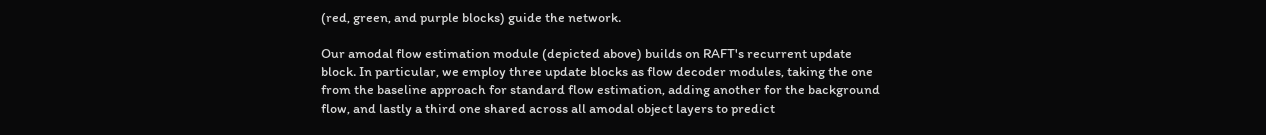(red, green, and purple blocks) guide the network.

Our amodal flow estimation module (depicted above) builds on RAFT's recurrent update block. In particular, we employ three update blocks as flow decoder modules, taking the one from the baseline approach for standard flow estimation, adding another for the background flow, and lastly a third one shared across all amodal object layers to predict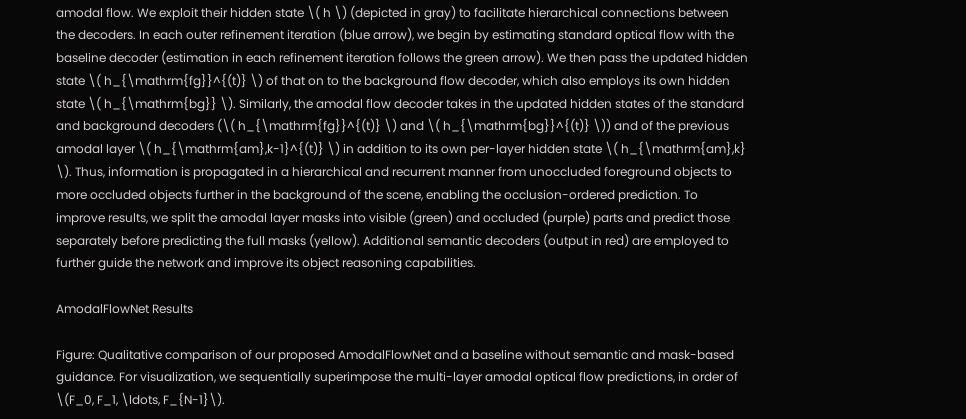amodal flow. We exploit their hidden state \( h \) (depicted in gray) to facilitate hierarchical connections between the decoders. In each outer refinement iteration (blue arrow), we begin by estimating standard optical flow with the baseline decoder (estimation in each refinement iteration follows the green arrow). We then pass the updated hidden state \( h_{\mathrm{fg}}^{(t)} \) of that on to the background flow decoder, which also employs its own hidden state \( h_{\mathrm{bg}} \). Similarly, the amodal flow decoder takes in the updated hidden states of the standard and background decoders (\( h_{\mathrm{fg}}^{(t)} \) and \( h_{\mathrm{bg}}^{(t)} \)) and of the previous amodal layer \( h_{\mathrm{am},k-1}^{(t)} \) in addition to its own per-layer hidden state \( h_{\mathrm{am},k} \). Thus, information is propagated in a hierarchical and recurrent manner from unoccluded foreground objects to more occluded objects further in the background of the scene, enabling the occlusion-ordered prediction. To improve results, we split the amodal layer masks into visible (green) and occluded (purple) parts and predict those separately before predicting the full masks (yellow). Additional semantic decoders (output in red) are employed to further guide the network and improve its object reasoning capabilities.

AmodalFlowNet Results

Figure: Qualitative comparison of our proposed AmodalFlowNet and a baseline without semantic and mask-based guidance. For visualization, we sequentially superimpose the multi-layer amodal optical flow predictions, in order of \(F_0, F_1, \ldots, F_{N-1}\).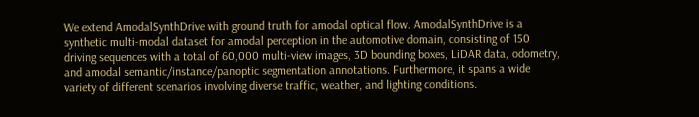We extend AmodalSynthDrive with ground truth for amodal optical flow. AmodalSynthDrive is a synthetic multi-modal dataset for amodal perception in the automotive domain, consisting of 150 driving sequences with a total of 60,000 multi-view images, 3D bounding boxes, LiDAR data, odometry, and amodal semantic/instance/panoptic segmentation annotations. Furthermore, it spans a wide variety of different scenarios involving diverse traffic, weather, and lighting conditions.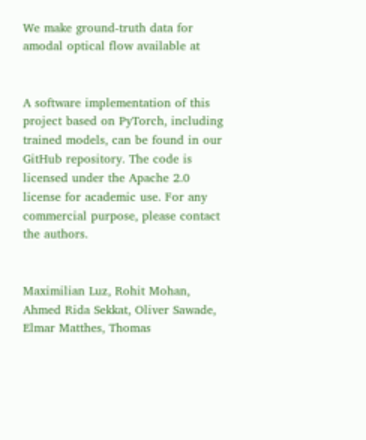We make ground-truth data for amodal optical flow available at


A software implementation of this project based on PyTorch, including trained models, can be found in our GitHub repository. The code is licensed under the Apache 2.0 license for academic use. For any commercial purpose, please contact the authors.


Maximilian Luz, Rohit Mohan, Ahmed Rida Sekkat, Oliver Sawade, Elmar Matthes, Thomas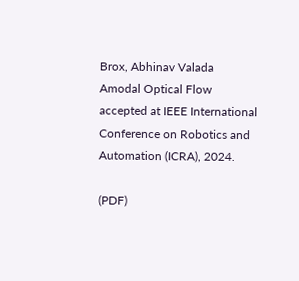Brox, Abhinav Valada
Amodal Optical Flow
accepted at IEEE International Conference on Robotics and Automation (ICRA), 2024.

(PDF)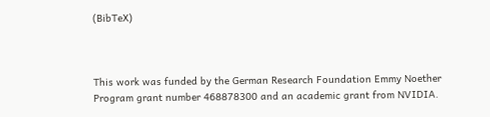(BibTeX)



This work was funded by the German Research Foundation Emmy Noether Program grant number 468878300 and an academic grant from NVIDIA.